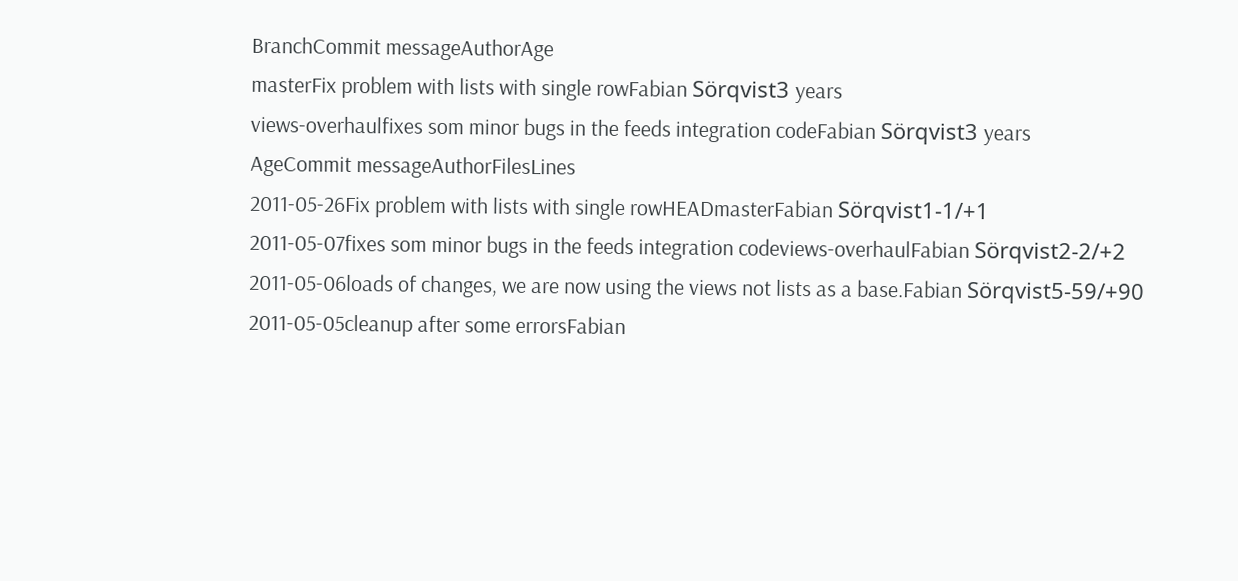BranchCommit messageAuthorAge
masterFix problem with lists with single rowFabian Sörqvist3 years
views-overhaulfixes som minor bugs in the feeds integration codeFabian Sörqvist3 years
AgeCommit messageAuthorFilesLines
2011-05-26Fix problem with lists with single rowHEADmasterFabian Sörqvist1-1/+1
2011-05-07fixes som minor bugs in the feeds integration codeviews-overhaulFabian Sörqvist2-2/+2
2011-05-06loads of changes, we are now using the views not lists as a base.Fabian Sörqvist5-59/+90
2011-05-05cleanup after some errorsFabian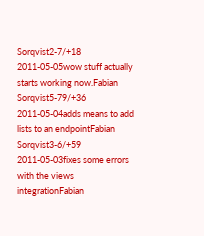Sorqvist2-7/+18
2011-05-05wow stuff actually starts working now.Fabian Sorqvist5-79/+36
2011-05-04adds means to add lists to an endpointFabian Sorqvist3-6/+59
2011-05-03fixes some errors with the views integrationFabian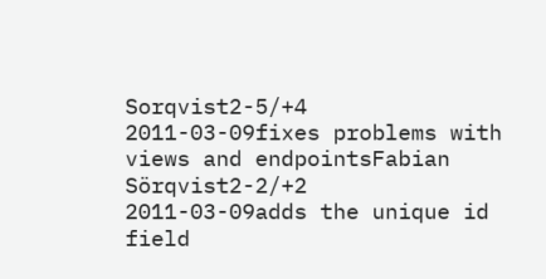Sorqvist2-5/+4
2011-03-09fixes problems with views and endpointsFabian Sörqvist2-2/+2
2011-03-09adds the unique id field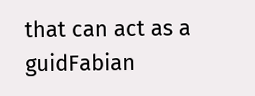that can act as a guidFabian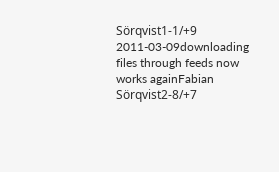Sörqvist1-1/+9
2011-03-09downloading files through feeds now works againFabian Sörqvist2-8/+7